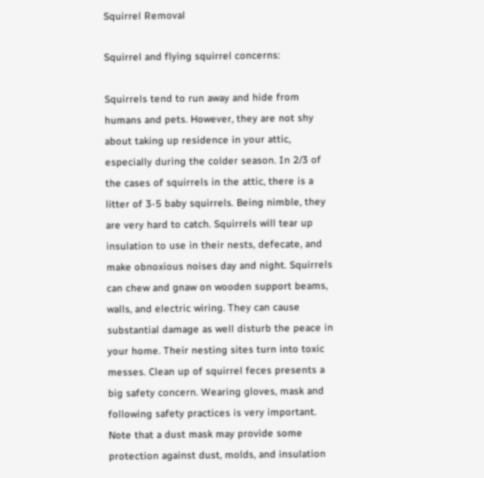Squirrel Removal

Squirrel and flying squirrel concerns:

Squirrels tend to run away and hide from humans and pets. However, they are not shy about taking up residence in your attic, especially during the colder season. In 2/3 of the cases of squirrels in the attic, there is a litter of 3-5 baby squirrels. Being nimble, they are very hard to catch. Squirrels will tear up insulation to use in their nests, defecate, and make obnoxious noises day and night. Squirrels can chew and gnaw on wooden support beams, walls, and electric wiring. They can cause substantial damage as well disturb the peace in your home. Their nesting sites turn into toxic messes. Clean up of squirrel feces presents a big safety concern. Wearing gloves, mask and following safety practices is very important. Note that a dust mask may provide some protection against dust, molds, and insulation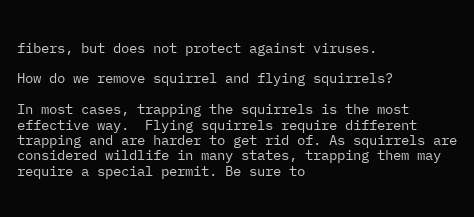fibers, but does not protect against viruses.

How do we remove squirrel and flying squirrels?

In most cases, trapping the squirrels is the most effective way.  Flying squirrels require different trapping and are harder to get rid of. As squirrels are considered wildlife in many states, trapping them may require a special permit. Be sure to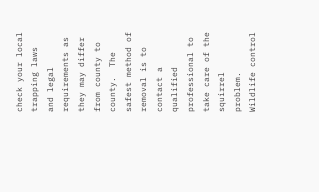check your local trapping laws and legal requirements as they may differ from county to county.  The safest method of removal is to contact a qualified professional to take care of the squirrel problem. Wildlife control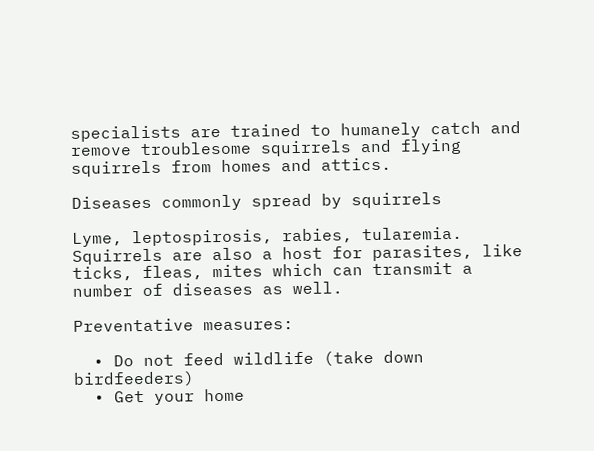specialists are trained to humanely catch and remove troublesome squirrels and flying squirrels from homes and attics.

Diseases commonly spread by squirrels

Lyme, leptospirosis, rabies, tularemia. Squirrels are also a host for parasites, like ticks, fleas, mites which can transmit a number of diseases as well.

Preventative measures:

  • Do not feed wildlife (take down birdfeeders)
  • Get your home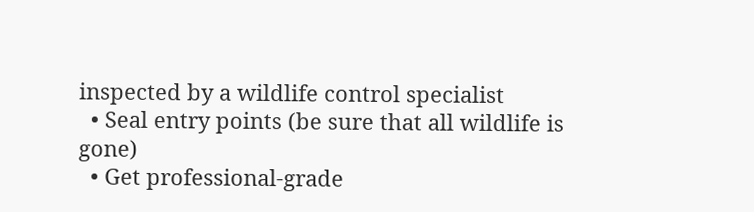inspected by a wildlife control specialist
  • Seal entry points (be sure that all wildlife is gone)
  • Get professional-grade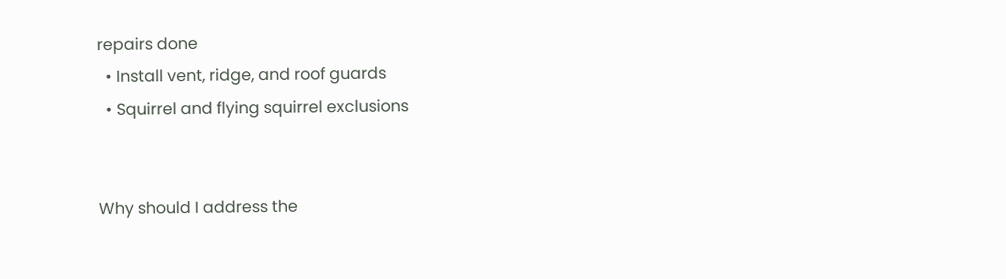repairs done
  • Install vent, ridge, and roof guards
  • Squirrel and flying squirrel exclusions


Why should I address the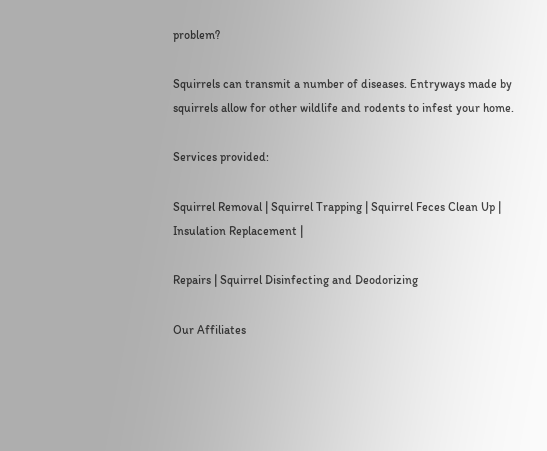problem?

Squirrels can transmit a number of diseases. Entryways made by squirrels allow for other wildlife and rodents to infest your home.

Services provided:

Squirrel Removal | Squirrel Trapping | Squirrel Feces Clean Up | Insulation Replacement |

Repairs | Squirrel Disinfecting and Deodorizing

Our Affiliates